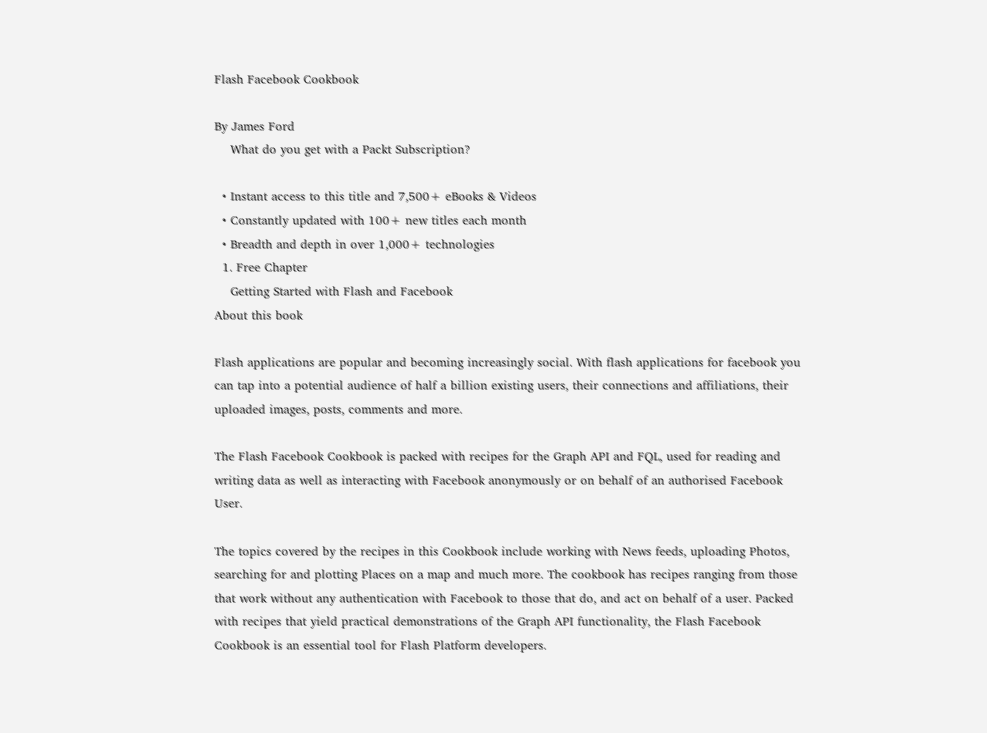Flash Facebook Cookbook

By James Ford
    What do you get with a Packt Subscription?

  • Instant access to this title and 7,500+ eBooks & Videos
  • Constantly updated with 100+ new titles each month
  • Breadth and depth in over 1,000+ technologies
  1. Free Chapter
    Getting Started with Flash and Facebook
About this book

Flash applications are popular and becoming increasingly social. With flash applications for facebook you can tap into a potential audience of half a billion existing users, their connections and affiliations, their uploaded images, posts, comments and more.

The Flash Facebook Cookbook is packed with recipes for the Graph API and FQL, used for reading and writing data as well as interacting with Facebook anonymously or on behalf of an authorised Facebook User.

The topics covered by the recipes in this Cookbook include working with News feeds, uploading Photos, searching for and plotting Places on a map and much more. The cookbook has recipes ranging from those that work without any authentication with Facebook to those that do, and act on behalf of a user. Packed with recipes that yield practical demonstrations of the Graph API functionality, the Flash Facebook Cookbook is an essential tool for Flash Platform developers.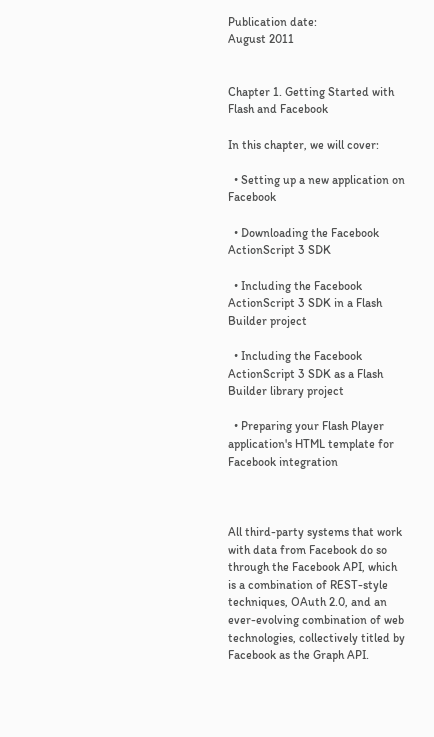Publication date:
August 2011


Chapter 1. Getting Started with Flash and Facebook

In this chapter, we will cover:

  • Setting up a new application on Facebook

  • Downloading the Facebook ActionScript 3 SDK

  • Including the Facebook ActionScript 3 SDK in a Flash Builder project

  • Including the Facebook ActionScript 3 SDK as a Flash Builder library project

  • Preparing your Flash Player application's HTML template for Facebook integration



All third-party systems that work with data from Facebook do so through the Facebook API, which is a combination of REST-style techniques, OAuth 2.0, and an ever-evolving combination of web technologies, collectively titled by Facebook as the Graph API.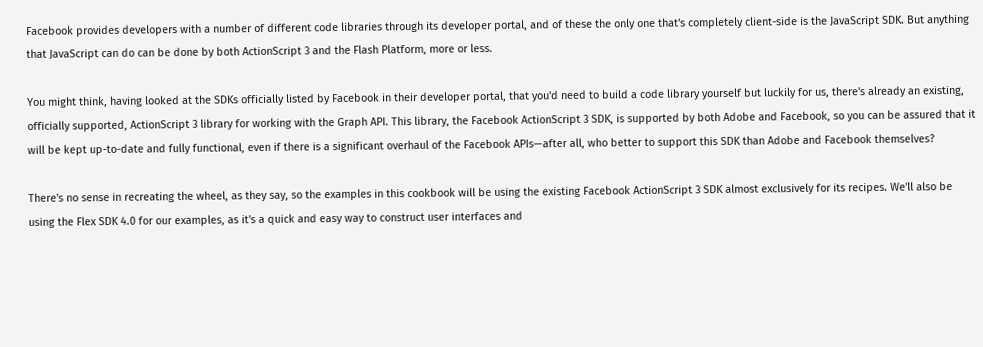Facebook provides developers with a number of different code libraries through its developer portal, and of these the only one that's completely client-side is the JavaScript SDK. But anything that JavaScript can do can be done by both ActionScript 3 and the Flash Platform, more or less.

You might think, having looked at the SDKs officially listed by Facebook in their developer portal, that you'd need to build a code library yourself but luckily for us, there's already an existing, officially supported, ActionScript 3 library for working with the Graph API. This library, the Facebook ActionScript 3 SDK, is supported by both Adobe and Facebook, so you can be assured that it will be kept up-to-date and fully functional, even if there is a significant overhaul of the Facebook APIs—after all, who better to support this SDK than Adobe and Facebook themselves?

There's no sense in recreating the wheel, as they say, so the examples in this cookbook will be using the existing Facebook ActionScript 3 SDK almost exclusively for its recipes. We'll also be using the Flex SDK 4.0 for our examples, as it's a quick and easy way to construct user interfaces and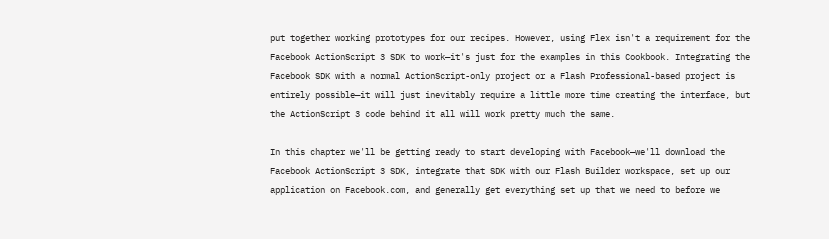put together working prototypes for our recipes. However, using Flex isn't a requirement for the Facebook ActionScript 3 SDK to work—it's just for the examples in this Cookbook. Integrating the Facebook SDK with a normal ActionScript-only project or a Flash Professional-based project is entirely possible—it will just inevitably require a little more time creating the interface, but the ActionScript 3 code behind it all will work pretty much the same.

In this chapter we'll be getting ready to start developing with Facebook—we'll download the Facebook ActionScript 3 SDK, integrate that SDK with our Flash Builder workspace, set up our application on Facebook.com, and generally get everything set up that we need to before we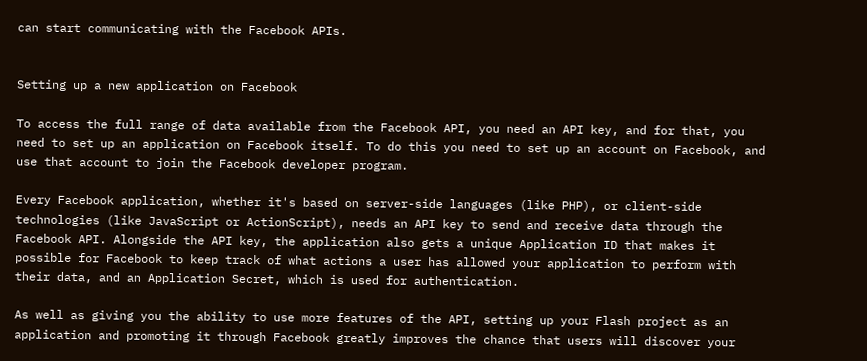can start communicating with the Facebook APIs.


Setting up a new application on Facebook

To access the full range of data available from the Facebook API, you need an API key, and for that, you need to set up an application on Facebook itself. To do this you need to set up an account on Facebook, and use that account to join the Facebook developer program.

Every Facebook application, whether it's based on server-side languages (like PHP), or client-side technologies (like JavaScript or ActionScript), needs an API key to send and receive data through the Facebook API. Alongside the API key, the application also gets a unique Application ID that makes it possible for Facebook to keep track of what actions a user has allowed your application to perform with their data, and an Application Secret, which is used for authentication.

As well as giving you the ability to use more features of the API, setting up your Flash project as an application and promoting it through Facebook greatly improves the chance that users will discover your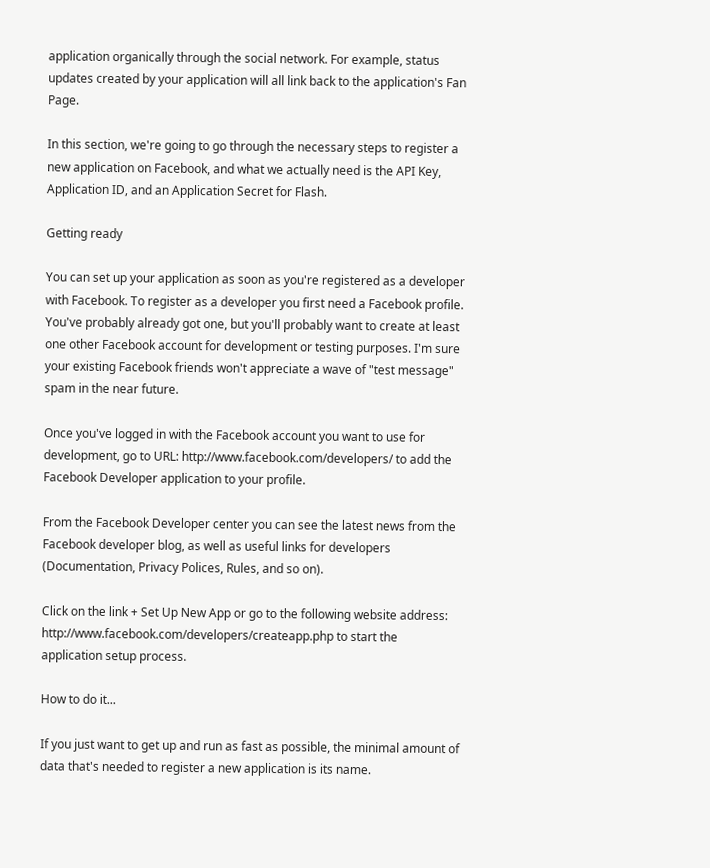application organically through the social network. For example, status updates created by your application will all link back to the application's Fan Page.

In this section, we're going to go through the necessary steps to register a new application on Facebook, and what we actually need is the API Key, Application ID, and an Application Secret for Flash.

Getting ready

You can set up your application as soon as you're registered as a developer with Facebook. To register as a developer you first need a Facebook profile. You've probably already got one, but you'll probably want to create at least one other Facebook account for development or testing purposes. I'm sure your existing Facebook friends won't appreciate a wave of "test message" spam in the near future.

Once you've logged in with the Facebook account you want to use for development, go to URL: http://www.facebook.com/developers/ to add the Facebook Developer application to your profile.

From the Facebook Developer center you can see the latest news from the Facebook developer blog, as well as useful links for developers (Documentation, Privacy Polices, Rules, and so on).

Click on the link + Set Up New App or go to the following website address: http://www.facebook.com/developers/createapp.php to start the application setup process.

How to do it...

If you just want to get up and run as fast as possible, the minimal amount of data that's needed to register a new application is its name.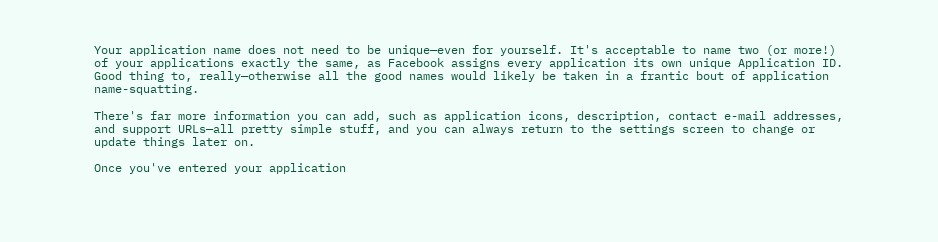Your application name does not need to be unique—even for yourself. It's acceptable to name two (or more!) of your applications exactly the same, as Facebook assigns every application its own unique Application ID. Good thing to, really—otherwise all the good names would likely be taken in a frantic bout of application name-squatting.

There's far more information you can add, such as application icons, description, contact e-mail addresses, and support URLs—all pretty simple stuff, and you can always return to the settings screen to change or update things later on.

Once you've entered your application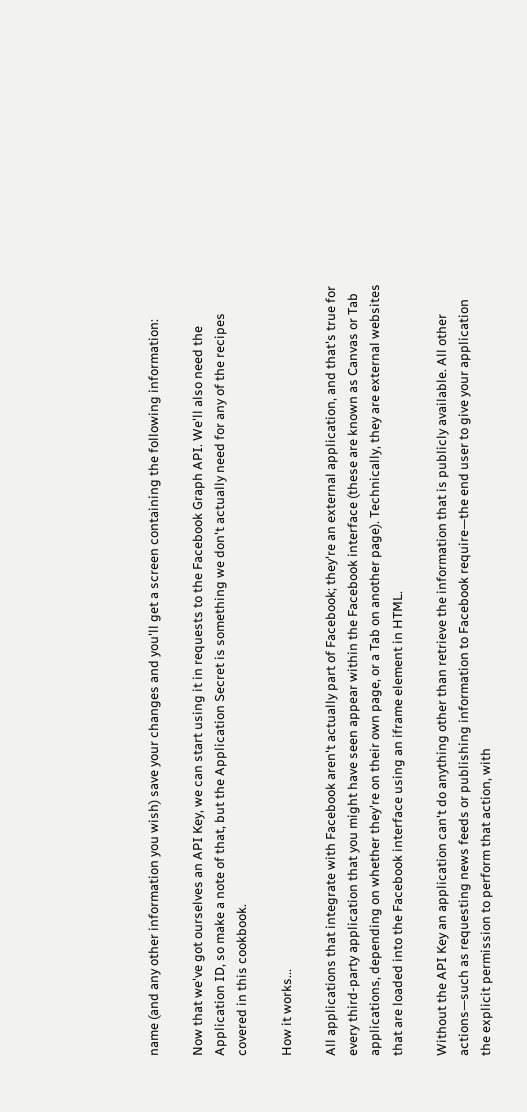name (and any other information you wish) save your changes and you'll get a screen containing the following information:

Now that we've got ourselves an API Key, we can start using it in requests to the Facebook Graph API. We'll also need the Application ID, so make a note of that, but the Application Secret is something we don't actually need for any of the recipes covered in this cookbook.

How it works...

All applications that integrate with Facebook aren't actually part of Facebook; they're an external application, and that's true for every third-party application that you might have seen appear within the Facebook interface (these are known as Canvas or Tab applications, depending on whether they're on their own page, or a Tab on another page). Technically, they are external websites that are loaded into the Facebook interface using an iframe element in HTML.

Without the API Key an application can't do anything other than retrieve the information that is publicly available. All other actions—such as requesting news feeds or publishing information to Facebook require—the end user to give your application the explicit permission to perform that action, with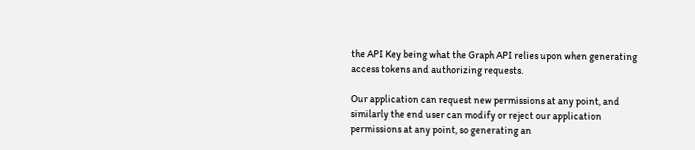the API Key being what the Graph API relies upon when generating access tokens and authorizing requests.

Our application can request new permissions at any point, and similarly the end user can modify or reject our application permissions at any point, so generating an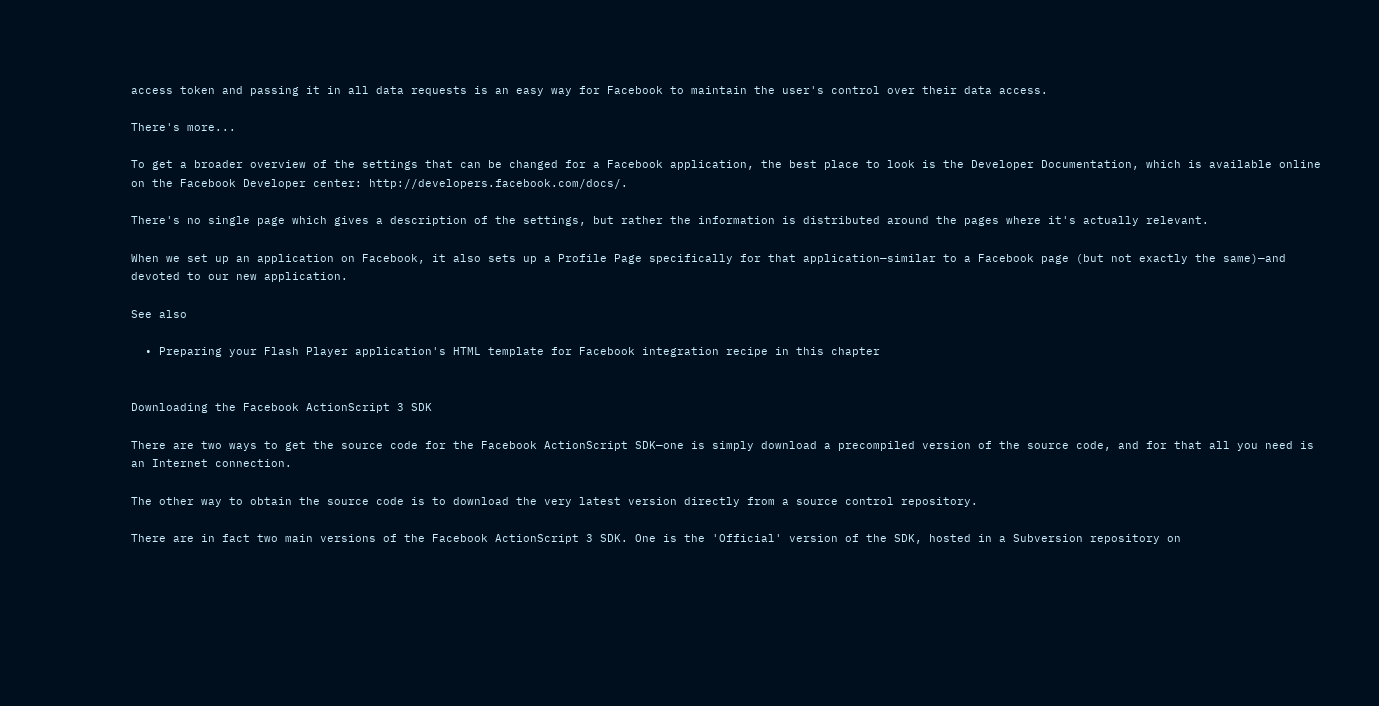access token and passing it in all data requests is an easy way for Facebook to maintain the user's control over their data access.

There's more...

To get a broader overview of the settings that can be changed for a Facebook application, the best place to look is the Developer Documentation, which is available online on the Facebook Developer center: http://developers.facebook.com/docs/.

There's no single page which gives a description of the settings, but rather the information is distributed around the pages where it's actually relevant.

When we set up an application on Facebook, it also sets up a Profile Page specifically for that application—similar to a Facebook page (but not exactly the same)—and devoted to our new application.

See also

  • Preparing your Flash Player application's HTML template for Facebook integration recipe in this chapter


Downloading the Facebook ActionScript 3 SDK

There are two ways to get the source code for the Facebook ActionScript SDK—one is simply download a precompiled version of the source code, and for that all you need is an Internet connection.

The other way to obtain the source code is to download the very latest version directly from a source control repository.

There are in fact two main versions of the Facebook ActionScript 3 SDK. One is the 'Official' version of the SDK, hosted in a Subversion repository on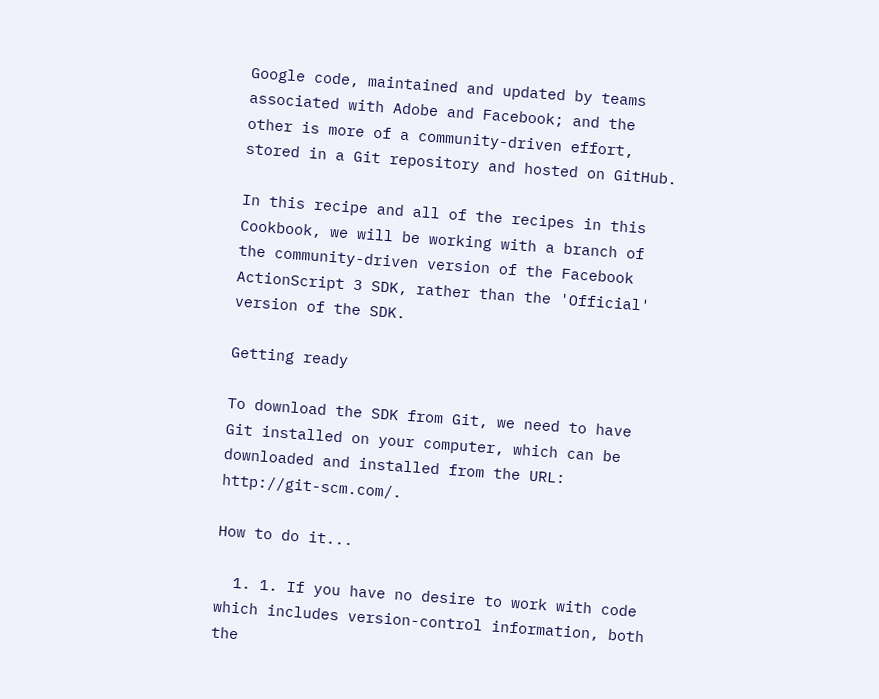Google code, maintained and updated by teams associated with Adobe and Facebook; and the other is more of a community-driven effort, stored in a Git repository and hosted on GitHub.

In this recipe and all of the recipes in this Cookbook, we will be working with a branch of the community-driven version of the Facebook ActionScript 3 SDK, rather than the 'Official' version of the SDK.

Getting ready

To download the SDK from Git, we need to have Git installed on your computer, which can be downloaded and installed from the URL: http://git-scm.com/.

How to do it...

  1. 1. If you have no desire to work with code which includes version-control information, both the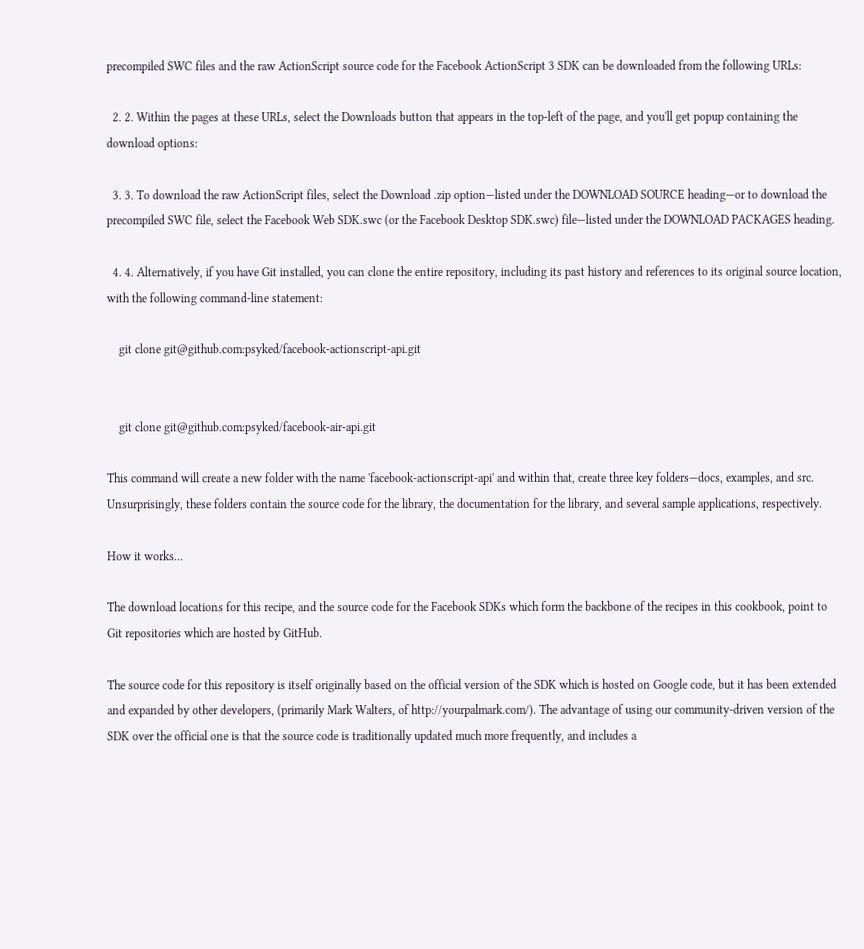precompiled SWC files and the raw ActionScript source code for the Facebook ActionScript 3 SDK can be downloaded from the following URLs:

  2. 2. Within the pages at these URLs, select the Downloads button that appears in the top-left of the page, and you'll get popup containing the download options:

  3. 3. To download the raw ActionScript files, select the Download .zip option—listed under the DOWNLOAD SOURCE heading—or to download the precompiled SWC file, select the Facebook Web SDK.swc (or the Facebook Desktop SDK.swc) file—listed under the DOWNLOAD PACKAGES heading.

  4. 4. Alternatively, if you have Git installed, you can clone the entire repository, including its past history and references to its original source location, with the following command-line statement:

    git clone git@github.com:psyked/facebook-actionscript-api.git


    git clone git@github.com:psyked/facebook-air-api.git

This command will create a new folder with the name 'facebook-actionscript-api' and within that, create three key folders—docs, examples, and src. Unsurprisingly, these folders contain the source code for the library, the documentation for the library, and several sample applications, respectively.

How it works...

The download locations for this recipe, and the source code for the Facebook SDKs which form the backbone of the recipes in this cookbook, point to Git repositories which are hosted by GitHub.

The source code for this repository is itself originally based on the official version of the SDK which is hosted on Google code, but it has been extended and expanded by other developers, (primarily Mark Walters, of http://yourpalmark.com/). The advantage of using our community-driven version of the SDK over the official one is that the source code is traditionally updated much more frequently, and includes a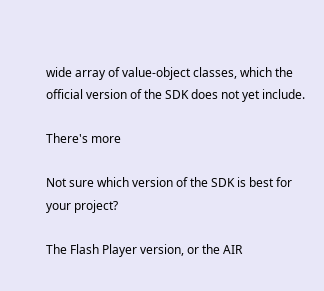wide array of value-object classes, which the official version of the SDK does not yet include.

There's more

Not sure which version of the SDK is best for your project?

The Flash Player version, or the AIR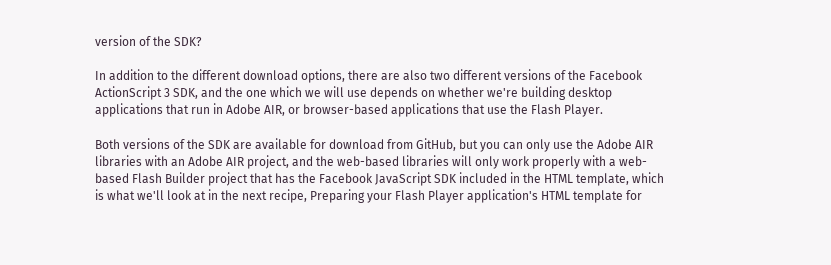version of the SDK?

In addition to the different download options, there are also two different versions of the Facebook ActionScript 3 SDK, and the one which we will use depends on whether we're building desktop applications that run in Adobe AIR, or browser-based applications that use the Flash Player.

Both versions of the SDK are available for download from GitHub, but you can only use the Adobe AIR libraries with an Adobe AIR project, and the web-based libraries will only work properly with a web-based Flash Builder project that has the Facebook JavaScript SDK included in the HTML template, which is what we'll look at in the next recipe, Preparing your Flash Player application's HTML template for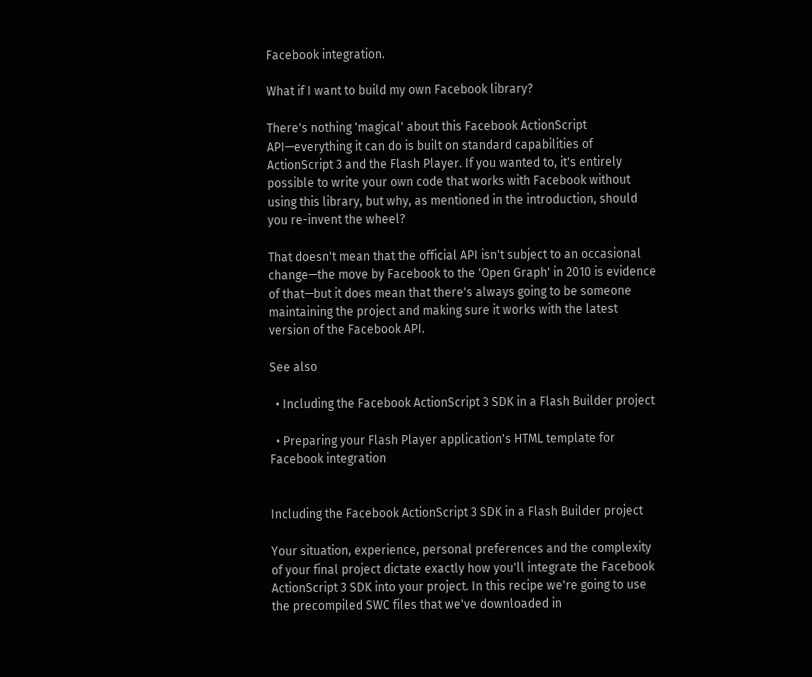Facebook integration.

What if I want to build my own Facebook library?

There's nothing 'magical' about this Facebook ActionScript API—everything it can do is built on standard capabilities of ActionScript 3 and the Flash Player. If you wanted to, it's entirely possible to write your own code that works with Facebook without using this library, but why, as mentioned in the introduction, should you re-invent the wheel?

That doesn't mean that the official API isn't subject to an occasional change—the move by Facebook to the 'Open Graph' in 2010 is evidence of that—but it does mean that there's always going to be someone maintaining the project and making sure it works with the latest version of the Facebook API.

See also

  • Including the Facebook ActionScript 3 SDK in a Flash Builder project

  • Preparing your Flash Player application's HTML template for Facebook integration


Including the Facebook ActionScript 3 SDK in a Flash Builder project

Your situation, experience, personal preferences and the complexity of your final project dictate exactly how you'll integrate the Facebook ActionScript 3 SDK into your project. In this recipe we're going to use the precompiled SWC files that we've downloaded in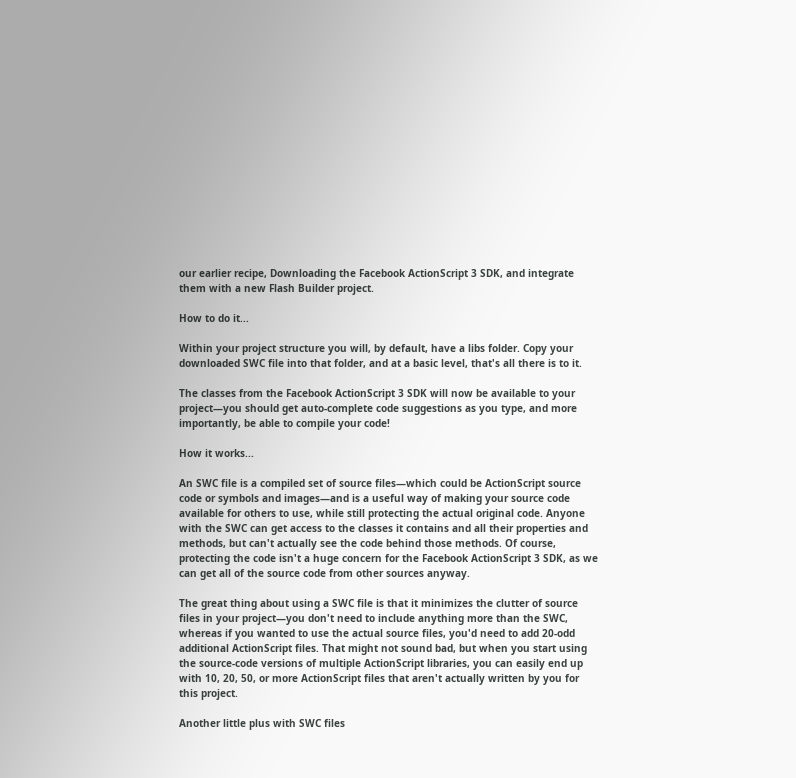our earlier recipe, Downloading the Facebook ActionScript 3 SDK, and integrate them with a new Flash Builder project.

How to do it...

Within your project structure you will, by default, have a libs folder. Copy your downloaded SWC file into that folder, and at a basic level, that's all there is to it.

The classes from the Facebook ActionScript 3 SDK will now be available to your project—you should get auto-complete code suggestions as you type, and more importantly, be able to compile your code!

How it works...

An SWC file is a compiled set of source files—which could be ActionScript source code or symbols and images—and is a useful way of making your source code available for others to use, while still protecting the actual original code. Anyone with the SWC can get access to the classes it contains and all their properties and methods, but can't actually see the code behind those methods. Of course, protecting the code isn't a huge concern for the Facebook ActionScript 3 SDK, as we can get all of the source code from other sources anyway.

The great thing about using a SWC file is that it minimizes the clutter of source files in your project—you don't need to include anything more than the SWC, whereas if you wanted to use the actual source files, you'd need to add 20-odd additional ActionScript files. That might not sound bad, but when you start using the source-code versions of multiple ActionScript libraries, you can easily end up with 10, 20, 50, or more ActionScript files that aren't actually written by you for this project.

Another little plus with SWC files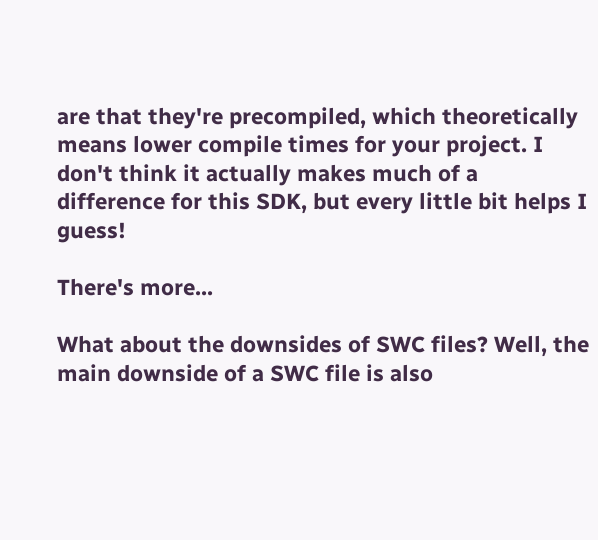are that they're precompiled, which theoretically means lower compile times for your project. I don't think it actually makes much of a difference for this SDK, but every little bit helps I guess!

There's more...

What about the downsides of SWC files? Well, the main downside of a SWC file is also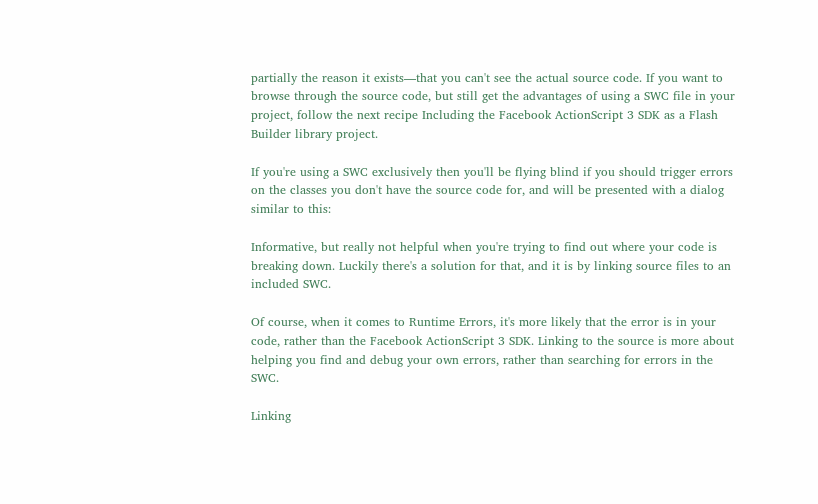partially the reason it exists—that you can't see the actual source code. If you want to browse through the source code, but still get the advantages of using a SWC file in your project, follow the next recipe Including the Facebook ActionScript 3 SDK as a Flash Builder library project.

If you're using a SWC exclusively then you'll be flying blind if you should trigger errors on the classes you don't have the source code for, and will be presented with a dialog similar to this:

Informative, but really not helpful when you're trying to find out where your code is breaking down. Luckily there's a solution for that, and it is by linking source files to an included SWC.

Of course, when it comes to Runtime Errors, it's more likely that the error is in your code, rather than the Facebook ActionScript 3 SDK. Linking to the source is more about helping you find and debug your own errors, rather than searching for errors in the SWC.

Linking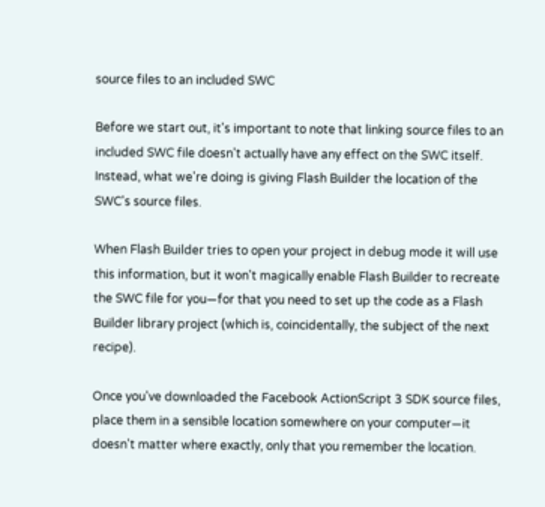source files to an included SWC

Before we start out, it's important to note that linking source files to an included SWC file doesn't actually have any effect on the SWC itself. Instead, what we're doing is giving Flash Builder the location of the SWC's source files.

When Flash Builder tries to open your project in debug mode it will use this information, but it won't magically enable Flash Builder to recreate the SWC file for you—for that you need to set up the code as a Flash Builder library project (which is, coincidentally, the subject of the next recipe).

Once you've downloaded the Facebook ActionScript 3 SDK source files, place them in a sensible location somewhere on your computer—it doesn't matter where exactly, only that you remember the location.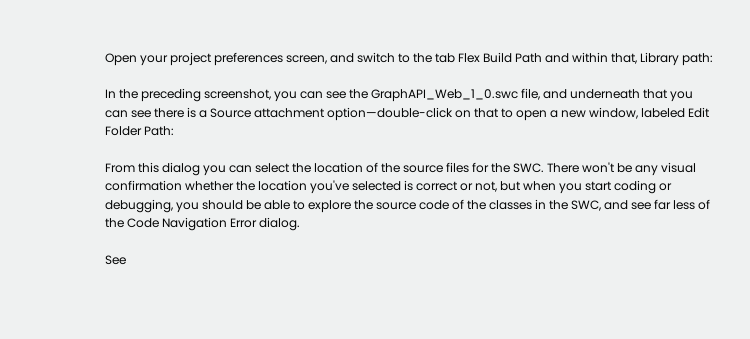Open your project preferences screen, and switch to the tab Flex Build Path and within that, Library path:

In the preceding screenshot, you can see the GraphAPI_Web_1_0.swc file, and underneath that you can see there is a Source attachment option—double-click on that to open a new window, labeled Edit Folder Path:

From this dialog you can select the location of the source files for the SWC. There won't be any visual confirmation whether the location you've selected is correct or not, but when you start coding or debugging, you should be able to explore the source code of the classes in the SWC, and see far less of the Code Navigation Error dialog.

See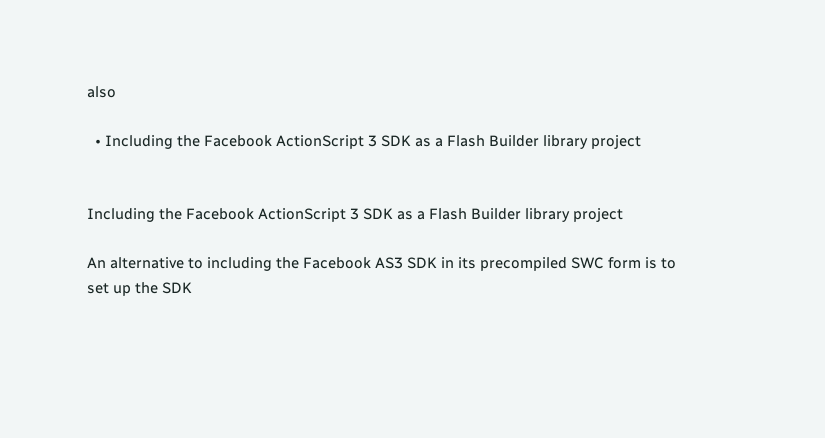also

  • Including the Facebook ActionScript 3 SDK as a Flash Builder library project


Including the Facebook ActionScript 3 SDK as a Flash Builder library project

An alternative to including the Facebook AS3 SDK in its precompiled SWC form is to set up the SDK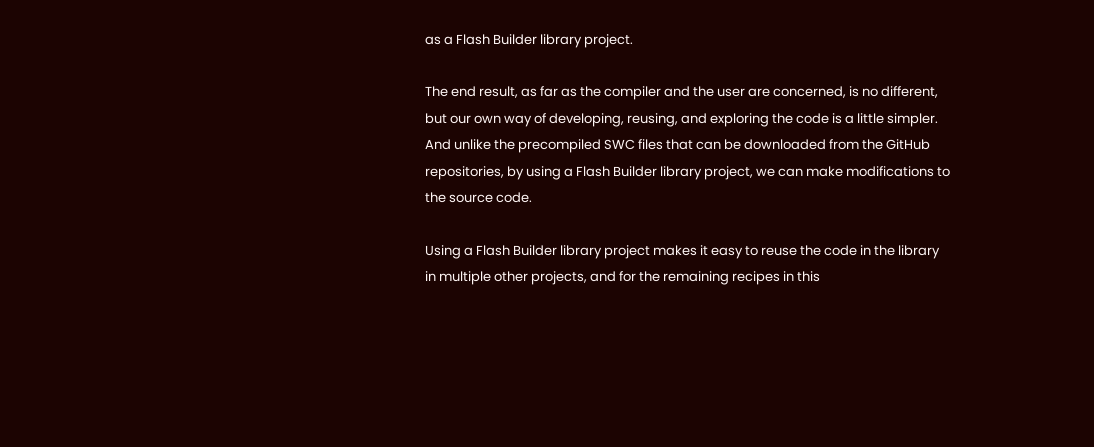as a Flash Builder library project.

The end result, as far as the compiler and the user are concerned, is no different, but our own way of developing, reusing, and exploring the code is a little simpler. And unlike the precompiled SWC files that can be downloaded from the GitHub repositories, by using a Flash Builder library project, we can make modifications to the source code.

Using a Flash Builder library project makes it easy to reuse the code in the library in multiple other projects, and for the remaining recipes in this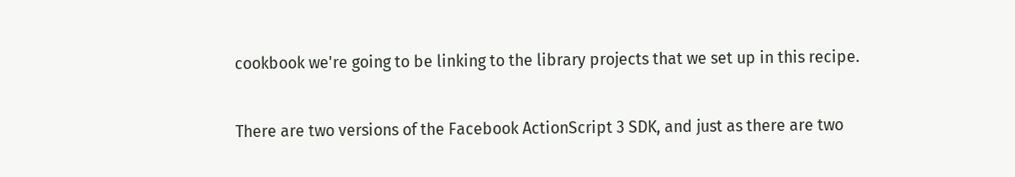cookbook we're going to be linking to the library projects that we set up in this recipe.

There are two versions of the Facebook ActionScript 3 SDK, and just as there are two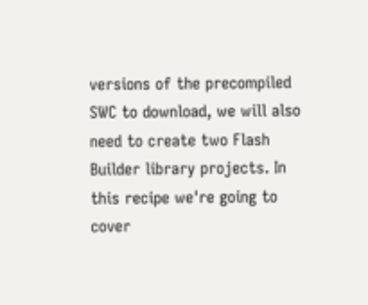versions of the precompiled SWC to download, we will also need to create two Flash Builder library projects. In this recipe we're going to cover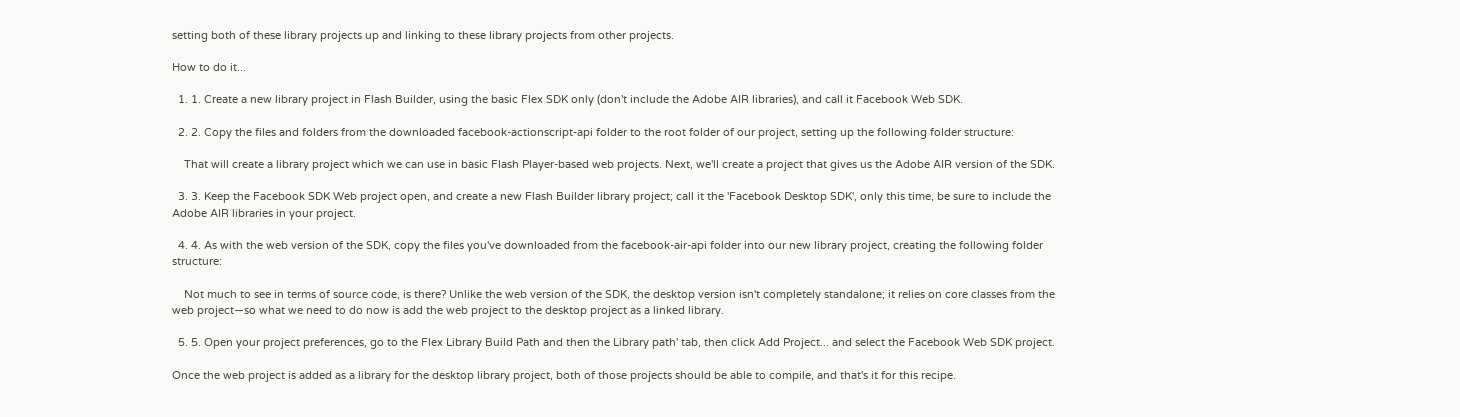setting both of these library projects up and linking to these library projects from other projects.

How to do it...

  1. 1. Create a new library project in Flash Builder, using the basic Flex SDK only (don't include the Adobe AIR libraries), and call it Facebook Web SDK.

  2. 2. Copy the files and folders from the downloaded facebook-actionscript-api folder to the root folder of our project, setting up the following folder structure:

    That will create a library project which we can use in basic Flash Player-based web projects. Next, we'll create a project that gives us the Adobe AIR version of the SDK.

  3. 3. Keep the Facebook SDK Web project open, and create a new Flash Builder library project; call it the 'Facebook Desktop SDK', only this time, be sure to include the Adobe AIR libraries in your project.

  4. 4. As with the web version of the SDK, copy the files you've downloaded from the facebook-air-api folder into our new library project, creating the following folder structure:

    Not much to see in terms of source code, is there? Unlike the web version of the SDK, the desktop version isn't completely standalone; it relies on core classes from the web project—so what we need to do now is add the web project to the desktop project as a linked library.

  5. 5. Open your project preferences, go to the Flex Library Build Path and then the Library path' tab, then click Add Project... and select the Facebook Web SDK project.

Once the web project is added as a library for the desktop library project, both of those projects should be able to compile, and that's it for this recipe.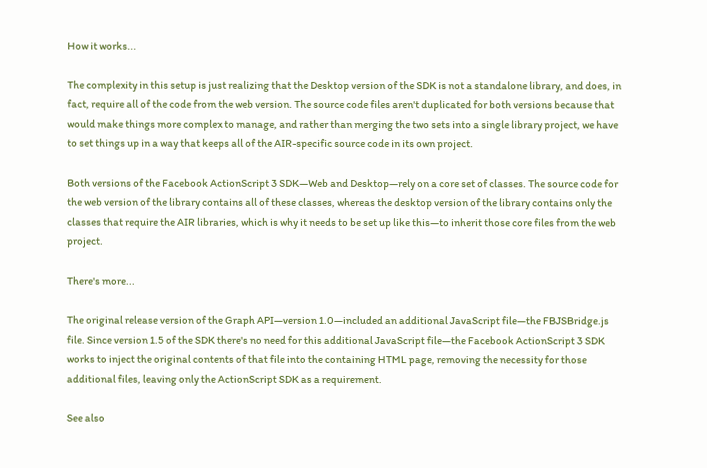How it works...

The complexity in this setup is just realizing that the Desktop version of the SDK is not a standalone library, and does, in fact, require all of the code from the web version. The source code files aren't duplicated for both versions because that would make things more complex to manage, and rather than merging the two sets into a single library project, we have to set things up in a way that keeps all of the AIR-specific source code in its own project.

Both versions of the Facebook ActionScript 3 SDK—Web and Desktop—rely on a core set of classes. The source code for the web version of the library contains all of these classes, whereas the desktop version of the library contains only the classes that require the AIR libraries, which is why it needs to be set up like this—to inherit those core files from the web project.

There's more...

The original release version of the Graph API—version 1.0—included an additional JavaScript file—the FBJSBridge.js file. Since version 1.5 of the SDK there's no need for this additional JavaScript file—the Facebook ActionScript 3 SDK works to inject the original contents of that file into the containing HTML page, removing the necessity for those additional files, leaving only the ActionScript SDK as a requirement.

See also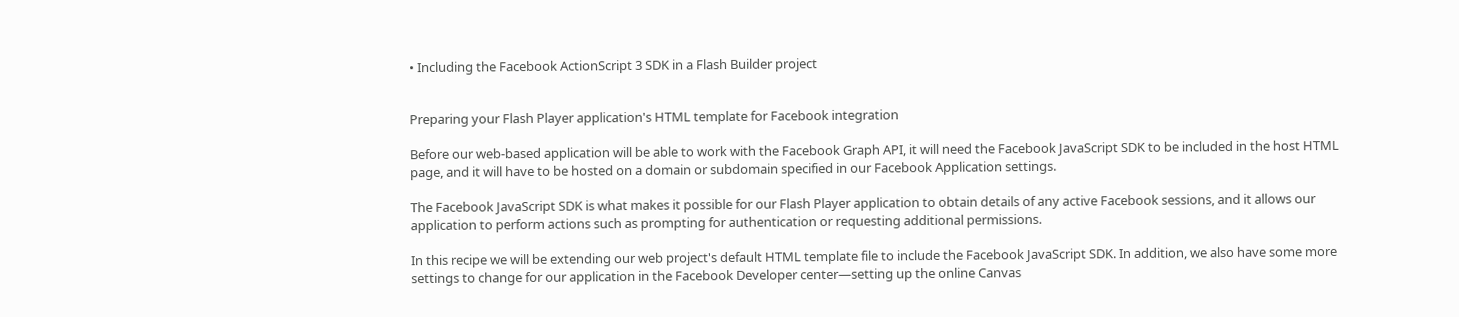• Including the Facebook ActionScript 3 SDK in a Flash Builder project


Preparing your Flash Player application's HTML template for Facebook integration

Before our web-based application will be able to work with the Facebook Graph API, it will need the Facebook JavaScript SDK to be included in the host HTML page, and it will have to be hosted on a domain or subdomain specified in our Facebook Application settings.

The Facebook JavaScript SDK is what makes it possible for our Flash Player application to obtain details of any active Facebook sessions, and it allows our application to perform actions such as prompting for authentication or requesting additional permissions.

In this recipe we will be extending our web project's default HTML template file to include the Facebook JavaScript SDK. In addition, we also have some more settings to change for our application in the Facebook Developer center—setting up the online Canvas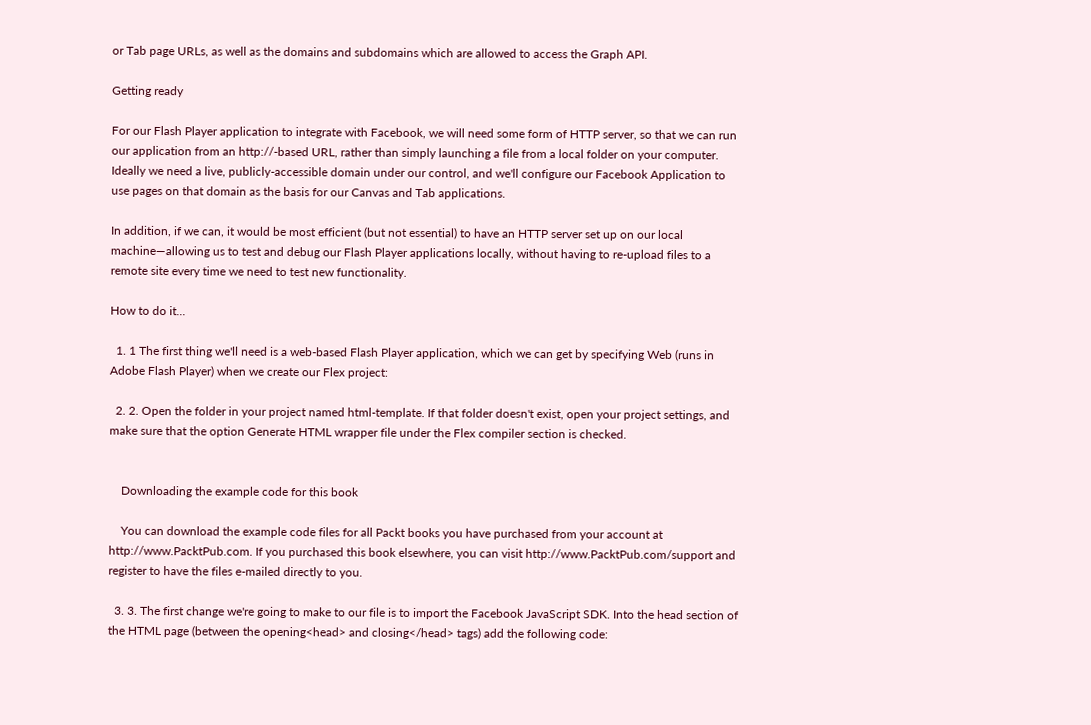or Tab page URLs, as well as the domains and subdomains which are allowed to access the Graph API.

Getting ready

For our Flash Player application to integrate with Facebook, we will need some form of HTTP server, so that we can run our application from an http://-based URL, rather than simply launching a file from a local folder on your computer. Ideally we need a live, publicly-accessible domain under our control, and we'll configure our Facebook Application to use pages on that domain as the basis for our Canvas and Tab applications.

In addition, if we can, it would be most efficient (but not essential) to have an HTTP server set up on our local machine—allowing us to test and debug our Flash Player applications locally, without having to re-upload files to a remote site every time we need to test new functionality.

How to do it...

  1. 1 The first thing we'll need is a web-based Flash Player application, which we can get by specifying Web (runs in Adobe Flash Player) when we create our Flex project:

  2. 2. Open the folder in your project named html-template. If that folder doesn't exist, open your project settings, and make sure that the option Generate HTML wrapper file under the Flex compiler section is checked.


    Downloading the example code for this book

    You can download the example code files for all Packt books you have purchased from your account at http://www.PacktPub.com. If you purchased this book elsewhere, you can visit http://www.PacktPub.com/support and register to have the files e-mailed directly to you.

  3. 3. The first change we're going to make to our file is to import the Facebook JavaScript SDK. Into the head section of the HTML page (between the opening<head> and closing</head> tags) add the following code: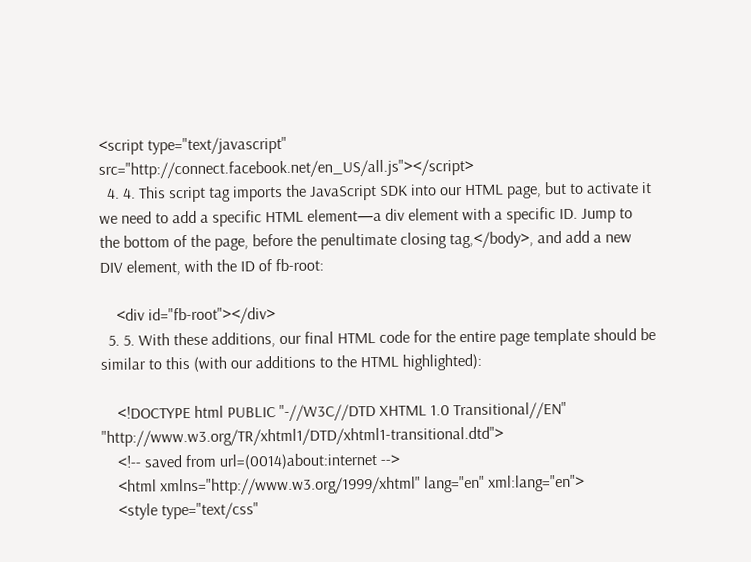<script type="text/javascript" src="http://connect.facebook.net/en_US/all.js"></script>
  4. 4. This script tag imports the JavaScript SDK into our HTML page, but to activate it we need to add a specific HTML element—a div element with a specific ID. Jump to the bottom of the page, before the penultimate closing tag,</body>, and add a new DIV element, with the ID of fb-root:

    <div id="fb-root"></div>
  5. 5. With these additions, our final HTML code for the entire page template should be similar to this (with our additions to the HTML highlighted):

    <!DOCTYPE html PUBLIC "-//W3C//DTD XHTML 1.0 Transitional//EN" "http://www.w3.org/TR/xhtml1/DTD/xhtml1-transitional.dtd">
    <!-- saved from url=(0014)about:internet -->
    <html xmlns="http://www.w3.org/1999/xhtml" lang="en" xml:lang="en">
    <style type="text/css"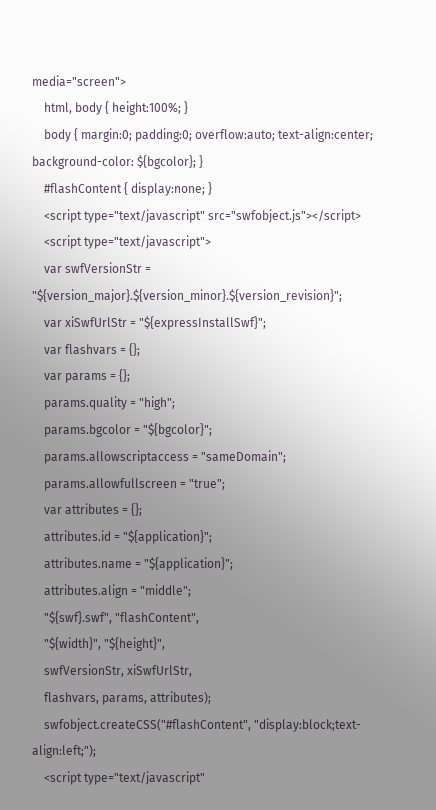media="screen">
    html, body { height:100%; }
    body { margin:0; padding:0; overflow:auto; text-align:center; background-color: ${bgcolor}; }
    #flashContent { display:none; }
    <script type="text/javascript" src="swfobject.js"></script>
    <script type="text/javascript">
    var swfVersionStr = "${version_major}.${version_minor}.${version_revision}";
    var xiSwfUrlStr = "${expressInstallSwf}";
    var flashvars = {};
    var params = {};
    params.quality = "high";
    params.bgcolor = "${bgcolor}";
    params.allowscriptaccess = "sameDomain";
    params.allowfullscreen = "true";
    var attributes = {};
    attributes.id = "${application}";
    attributes.name = "${application}";
    attributes.align = "middle";
    "${swf}.swf", "flashContent",
    "${width}", "${height}",
    swfVersionStr, xiSwfUrlStr,
    flashvars, params, attributes);
    swfobject.createCSS("#flashContent", "display:block;text-align:left;");
    <script type="text/javascript"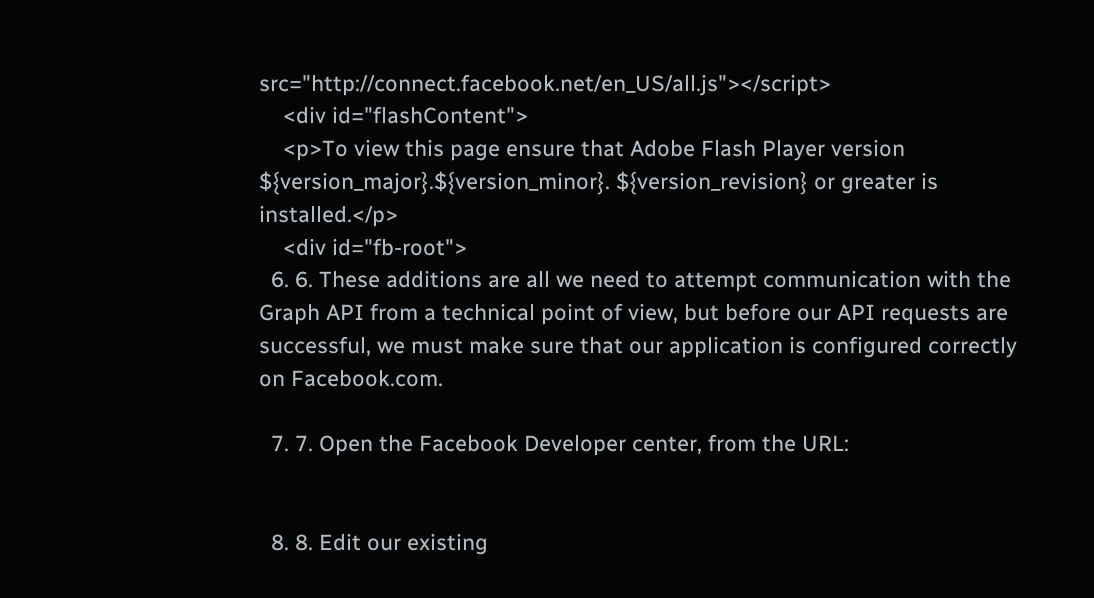src="http://connect.facebook.net/en_US/all.js"></script>
    <div id="flashContent">
    <p>To view this page ensure that Adobe Flash Player version ${version_major}.${version_minor}. ${version_revision} or greater is installed.</p>
    <div id="fb-root">
  6. 6. These additions are all we need to attempt communication with the Graph API from a technical point of view, but before our API requests are successful, we must make sure that our application is configured correctly on Facebook.com.

  7. 7. Open the Facebook Developer center, from the URL:


  8. 8. Edit our existing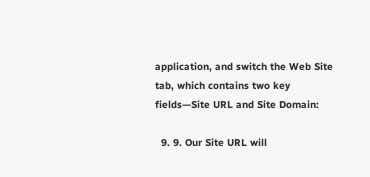application, and switch the Web Site tab, which contains two key fields—Site URL and Site Domain:

  9. 9. Our Site URL will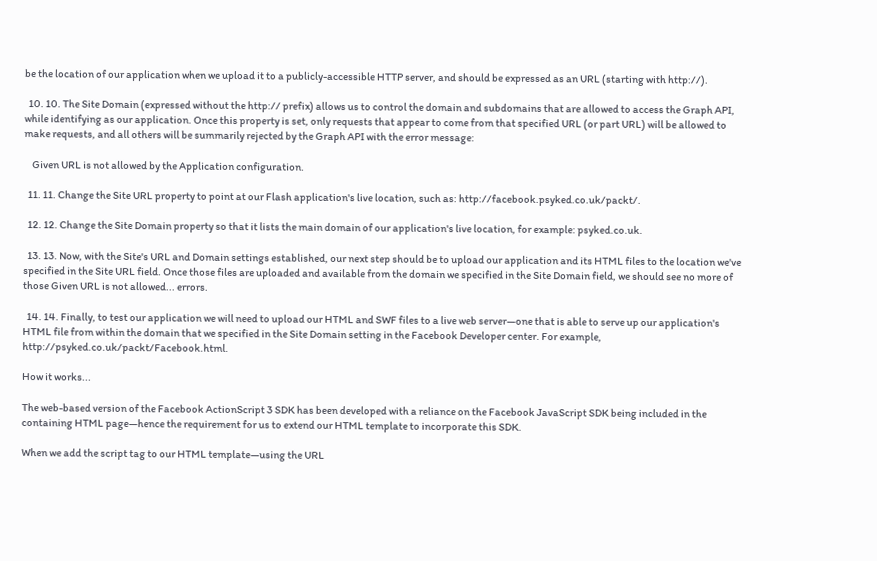be the location of our application when we upload it to a publicly-accessible HTTP server, and should be expressed as an URL (starting with http://).

  10. 10. The Site Domain (expressed without the http:// prefix) allows us to control the domain and subdomains that are allowed to access the Graph API, while identifying as our application. Once this property is set, only requests that appear to come from that specified URL (or part URL) will be allowed to make requests, and all others will be summarily rejected by the Graph API with the error message:

    Given URL is not allowed by the Application configuration.

  11. 11. Change the Site URL property to point at our Flash application's live location, such as: http://facebook.psyked.co.uk/packt/.

  12. 12. Change the Site Domain property so that it lists the main domain of our application's live location, for example: psyked.co.uk.

  13. 13. Now, with the Site's URL and Domain settings established, our next step should be to upload our application and its HTML files to the location we've specified in the Site URL field. Once those files are uploaded and available from the domain we specified in the Site Domain field, we should see no more of those Given URL is not allowed... errors.

  14. 14. Finally, to test our application we will need to upload our HTML and SWF files to a live web server—one that is able to serve up our application's HTML file from within the domain that we specified in the Site Domain setting in the Facebook Developer center. For example, http://psyked.co.uk/packt/Facebook.html.

How it works...

The web-based version of the Facebook ActionScript 3 SDK has been developed with a reliance on the Facebook JavaScript SDK being included in the containing HTML page—hence the requirement for us to extend our HTML template to incorporate this SDK.

When we add the script tag to our HTML template—using the URL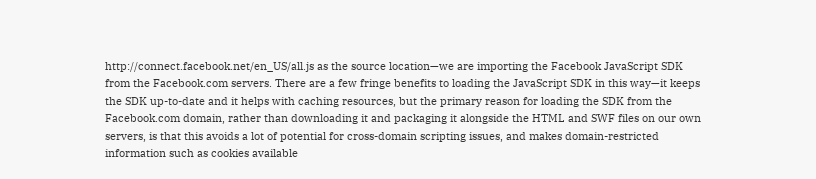http://connect.facebook.net/en_US/all.js as the source location—we are importing the Facebook JavaScript SDK from the Facebook.com servers. There are a few fringe benefits to loading the JavaScript SDK in this way—it keeps the SDK up-to-date and it helps with caching resources, but the primary reason for loading the SDK from the Facebook.com domain, rather than downloading it and packaging it alongside the HTML and SWF files on our own servers, is that this avoids a lot of potential for cross-domain scripting issues, and makes domain-restricted information such as cookies available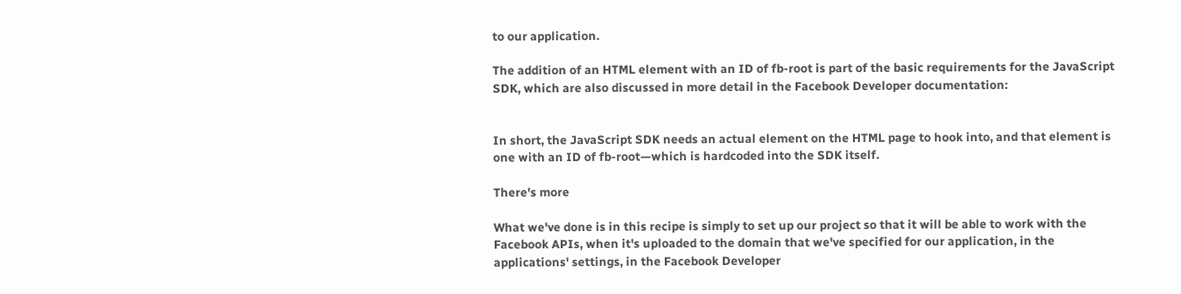to our application.

The addition of an HTML element with an ID of fb-root is part of the basic requirements for the JavaScript SDK, which are also discussed in more detail in the Facebook Developer documentation:


In short, the JavaScript SDK needs an actual element on the HTML page to hook into, and that element is one with an ID of fb-root—which is hardcoded into the SDK itself.

There's more

What we've done is in this recipe is simply to set up our project so that it will be able to work with the Facebook APIs, when it's uploaded to the domain that we've specified for our application, in the applications' settings, in the Facebook Developer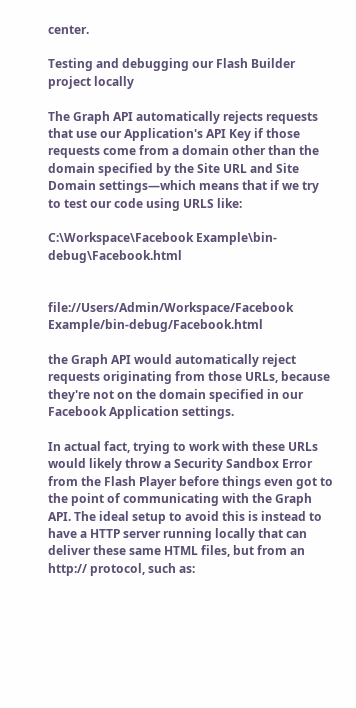center.

Testing and debugging our Flash Builder project locally

The Graph API automatically rejects requests that use our Application's API Key if those requests come from a domain other than the domain specified by the Site URL and Site Domain settings—which means that if we try to test our code using URLS like:

C:\Workspace\Facebook Example\bin-debug\Facebook.html


file://Users/Admin/Workspace/Facebook Example/bin-debug/Facebook.html

the Graph API would automatically reject requests originating from those URLs, because they're not on the domain specified in our Facebook Application settings.

In actual fact, trying to work with these URLs would likely throw a Security Sandbox Error from the Flash Player before things even got to the point of communicating with the Graph API. The ideal setup to avoid this is instead to have a HTTP server running locally that can deliver these same HTML files, but from an http:// protocol, such as: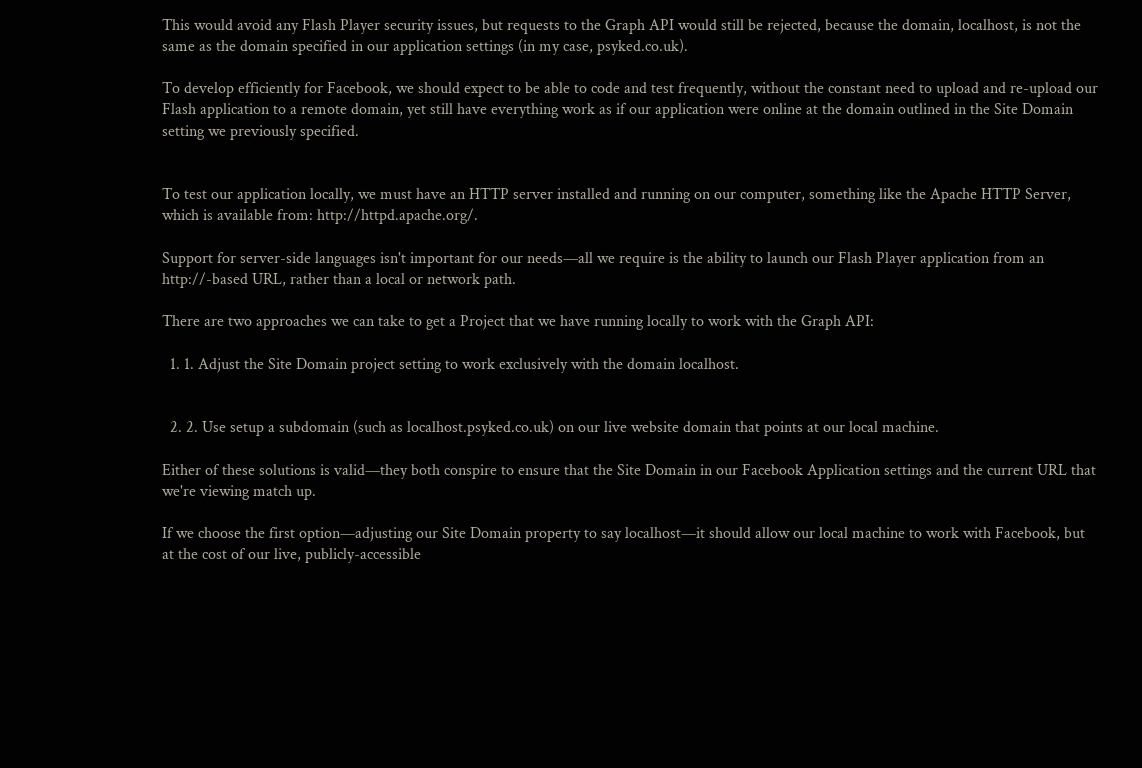This would avoid any Flash Player security issues, but requests to the Graph API would still be rejected, because the domain, localhost, is not the same as the domain specified in our application settings (in my case, psyked.co.uk).

To develop efficiently for Facebook, we should expect to be able to code and test frequently, without the constant need to upload and re-upload our Flash application to a remote domain, yet still have everything work as if our application were online at the domain outlined in the Site Domain setting we previously specified.


To test our application locally, we must have an HTTP server installed and running on our computer, something like the Apache HTTP Server, which is available from: http://httpd.apache.org/.

Support for server-side languages isn't important for our needs—all we require is the ability to launch our Flash Player application from an http://-based URL, rather than a local or network path.

There are two approaches we can take to get a Project that we have running locally to work with the Graph API:

  1. 1. Adjust the Site Domain project setting to work exclusively with the domain localhost.


  2. 2. Use setup a subdomain (such as localhost.psyked.co.uk) on our live website domain that points at our local machine.

Either of these solutions is valid—they both conspire to ensure that the Site Domain in our Facebook Application settings and the current URL that we're viewing match up.

If we choose the first option—adjusting our Site Domain property to say localhost—it should allow our local machine to work with Facebook, but at the cost of our live, publicly-accessible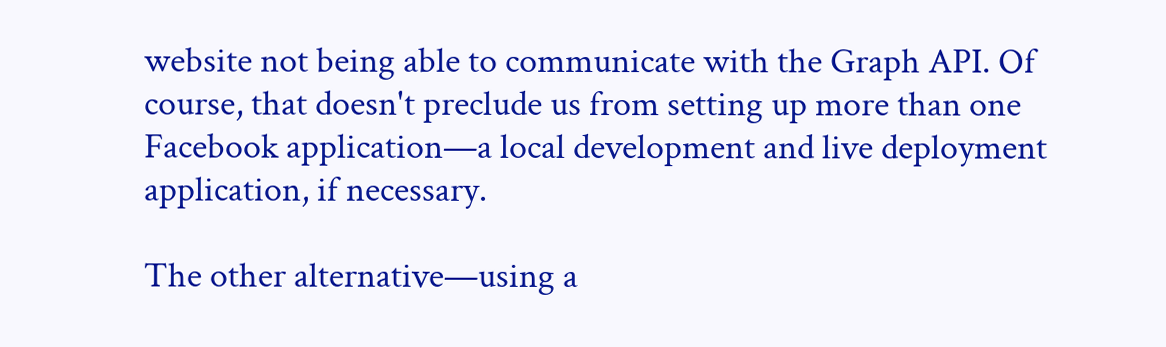website not being able to communicate with the Graph API. Of course, that doesn't preclude us from setting up more than one Facebook application—a local development and live deployment application, if necessary.

The other alternative—using a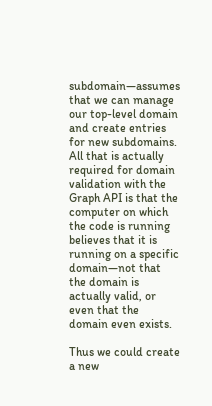subdomain—assumes that we can manage our top-level domain and create entries for new subdomains. All that is actually required for domain validation with the Graph API is that the computer on which the code is running believes that it is running on a specific domain—not that the domain is actually valid, or even that the domain even exists.

Thus we could create a new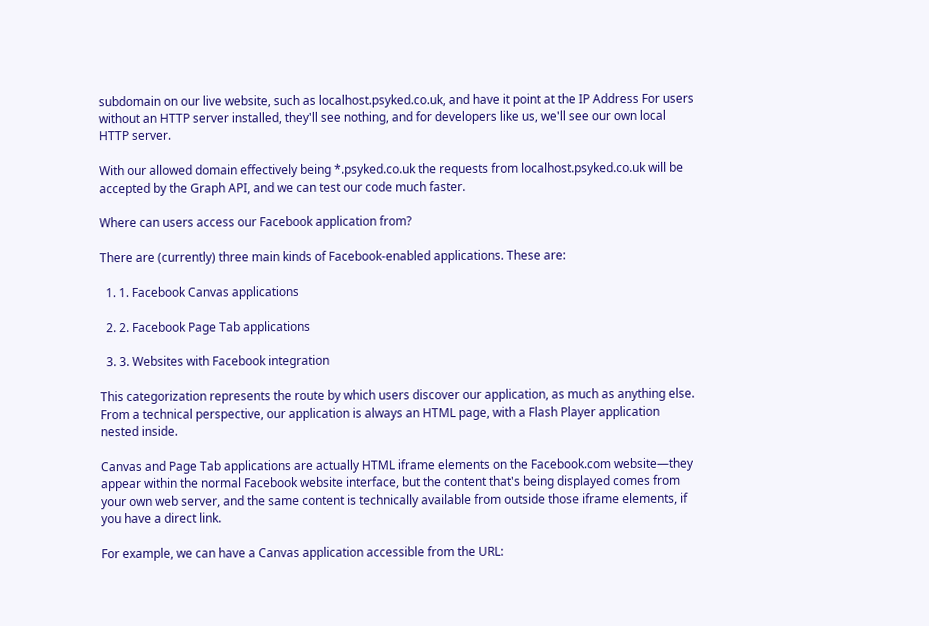subdomain on our live website, such as localhost.psyked.co.uk, and have it point at the IP Address For users without an HTTP server installed, they'll see nothing, and for developers like us, we'll see our own local HTTP server.

With our allowed domain effectively being *.psyked.co.uk the requests from localhost.psyked.co.uk will be accepted by the Graph API, and we can test our code much faster.

Where can users access our Facebook application from?

There are (currently) three main kinds of Facebook-enabled applications. These are:

  1. 1. Facebook Canvas applications

  2. 2. Facebook Page Tab applications

  3. 3. Websites with Facebook integration

This categorization represents the route by which users discover our application, as much as anything else. From a technical perspective, our application is always an HTML page, with a Flash Player application nested inside.

Canvas and Page Tab applications are actually HTML iframe elements on the Facebook.com website—they appear within the normal Facebook website interface, but the content that's being displayed comes from your own web server, and the same content is technically available from outside those iframe elements, if you have a direct link.

For example, we can have a Canvas application accessible from the URL: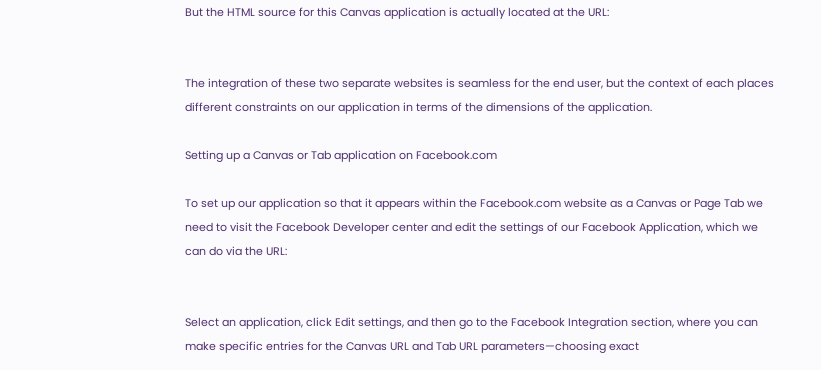But the HTML source for this Canvas application is actually located at the URL:


The integration of these two separate websites is seamless for the end user, but the context of each places different constraints on our application in terms of the dimensions of the application.

Setting up a Canvas or Tab application on Facebook.com

To set up our application so that it appears within the Facebook.com website as a Canvas or Page Tab we need to visit the Facebook Developer center and edit the settings of our Facebook Application, which we can do via the URL:


Select an application, click Edit settings, and then go to the Facebook Integration section, where you can make specific entries for the Canvas URL and Tab URL parameters—choosing exact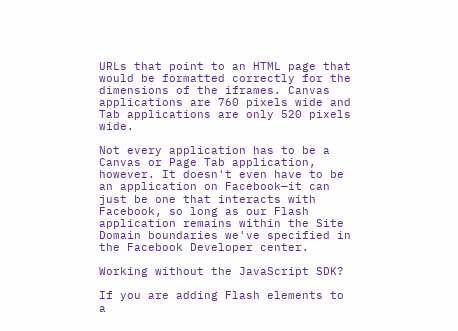URLs that point to an HTML page that would be formatted correctly for the dimensions of the iframes. Canvas applications are 760 pixels wide and Tab applications are only 520 pixels wide.

Not every application has to be a Canvas or Page Tab application, however. It doesn't even have to be an application on Facebook—it can just be one that interacts with Facebook, so long as our Flash application remains within the Site Domain boundaries we've specified in the Facebook Developer center.

Working without the JavaScript SDK?

If you are adding Flash elements to a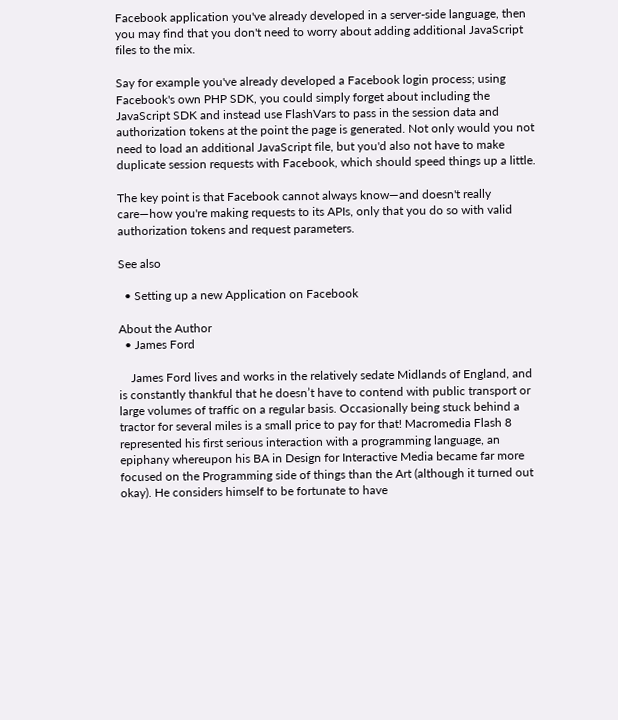Facebook application you've already developed in a server-side language, then you may find that you don't need to worry about adding additional JavaScript files to the mix.

Say for example you've already developed a Facebook login process; using Facebook's own PHP SDK, you could simply forget about including the JavaScript SDK and instead use FlashVars to pass in the session data and authorization tokens at the point the page is generated. Not only would you not need to load an additional JavaScript file, but you'd also not have to make duplicate session requests with Facebook, which should speed things up a little.

The key point is that Facebook cannot always know—and doesn't really care—how you're making requests to its APIs, only that you do so with valid authorization tokens and request parameters.

See also

  • Setting up a new Application on Facebook

About the Author
  • James Ford

    James Ford lives and works in the relatively sedate Midlands of England, and is constantly thankful that he doesn’t have to contend with public transport or large volumes of traffic on a regular basis. Occasionally being stuck behind a tractor for several miles is a small price to pay for that! Macromedia Flash 8 represented his first serious interaction with a programming language, an epiphany whereupon his BA in Design for Interactive Media became far more focused on the Programming side of things than the Art (although it turned out okay). He considers himself to be fortunate to have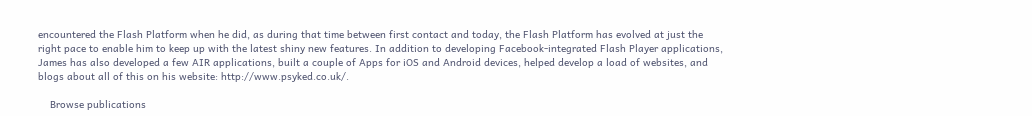encountered the Flash Platform when he did, as during that time between first contact and today, the Flash Platform has evolved at just the right pace to enable him to keep up with the latest shiny new features. In addition to developing Facebook-integrated Flash Player applications, James has also developed a few AIR applications, built a couple of Apps for iOS and Android devices, helped develop a load of websites, and blogs about all of this on his website: http://www.psyked.co.uk/.

    Browse publications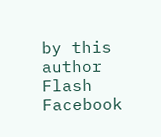by this author
Flash Facebook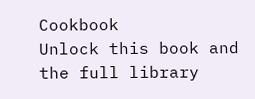Cookbook
Unlock this book and the full library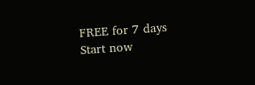FREE for 7 days
Start now